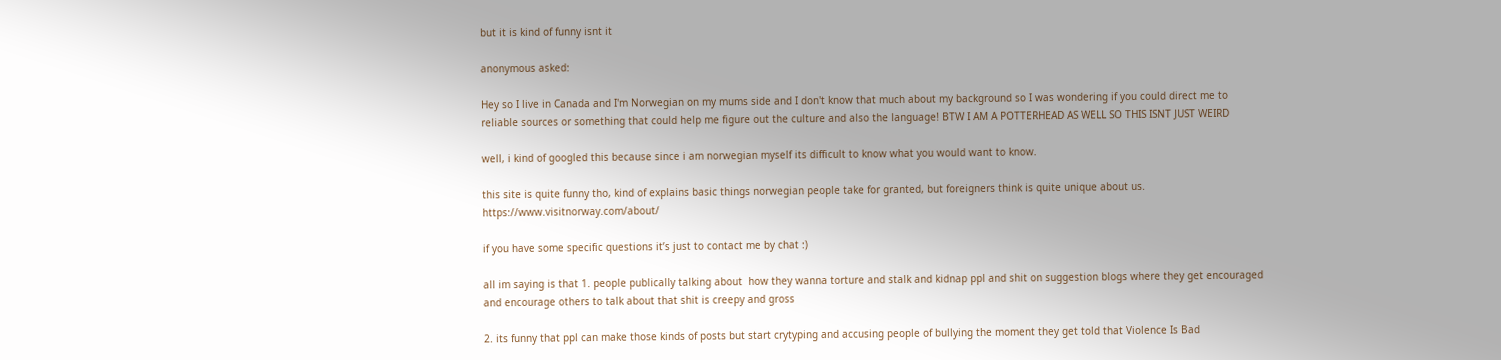but it is kind of funny isnt it

anonymous asked:

Hey so I live in Canada and I'm Norwegian on my mums side and I don't know that much about my background so I was wondering if you could direct me to reliable sources or something that could help me figure out the culture and also the language! BTW I AM A POTTERHEAD AS WELL SO THIS ISNT JUST WEIRD

well, i kind of googled this because since i am norwegian myself its difficult to know what you would want to know.

this site is quite funny tho, kind of explains basic things norwegian people take for granted, but foreigners think is quite unique about us. https://www.visitnorway.com/about/

if you have some specific questions it’s just to contact me by chat :)

all im saying is that 1. people publically talking about  how they wanna torture and stalk and kidnap ppl and shit on suggestion blogs where they get encouraged and encourage others to talk about that shit is creepy and gross

2. its funny that ppl can make those kinds of posts but start crytyping and accusing people of bullying the moment they get told that Violence Is Bad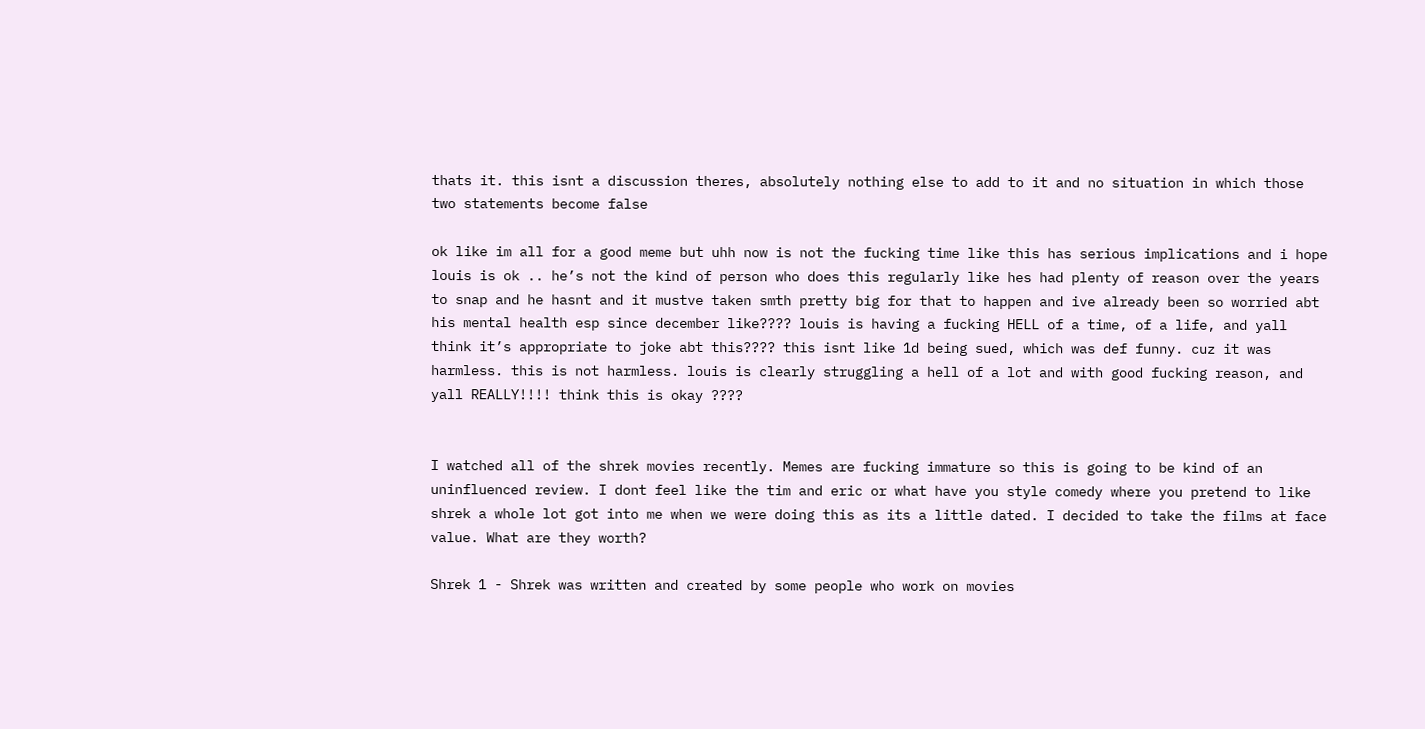thats it. this isnt a discussion theres, absolutely nothing else to add to it and no situation in which those two statements become false

ok like im all for a good meme but uhh now is not the fucking time like this has serious implications and i hope louis is ok .. he’s not the kind of person who does this regularly like hes had plenty of reason over the years to snap and he hasnt and it mustve taken smth pretty big for that to happen and ive already been so worried abt his mental health esp since december like???? louis is having a fucking HELL of a time, of a life, and yall think it’s appropriate to joke abt this???? this isnt like 1d being sued, which was def funny. cuz it was harmless. this is not harmless. louis is clearly struggling a hell of a lot and with good fucking reason, and yall REALLY!!!! think this is okay ????


I watched all of the shrek movies recently. Memes are fucking immature so this is going to be kind of an uninfluenced review. I dont feel like the tim and eric or what have you style comedy where you pretend to like shrek a whole lot got into me when we were doing this as its a little dated. I decided to take the films at face value. What are they worth?

Shrek 1 - Shrek was written and created by some people who work on movies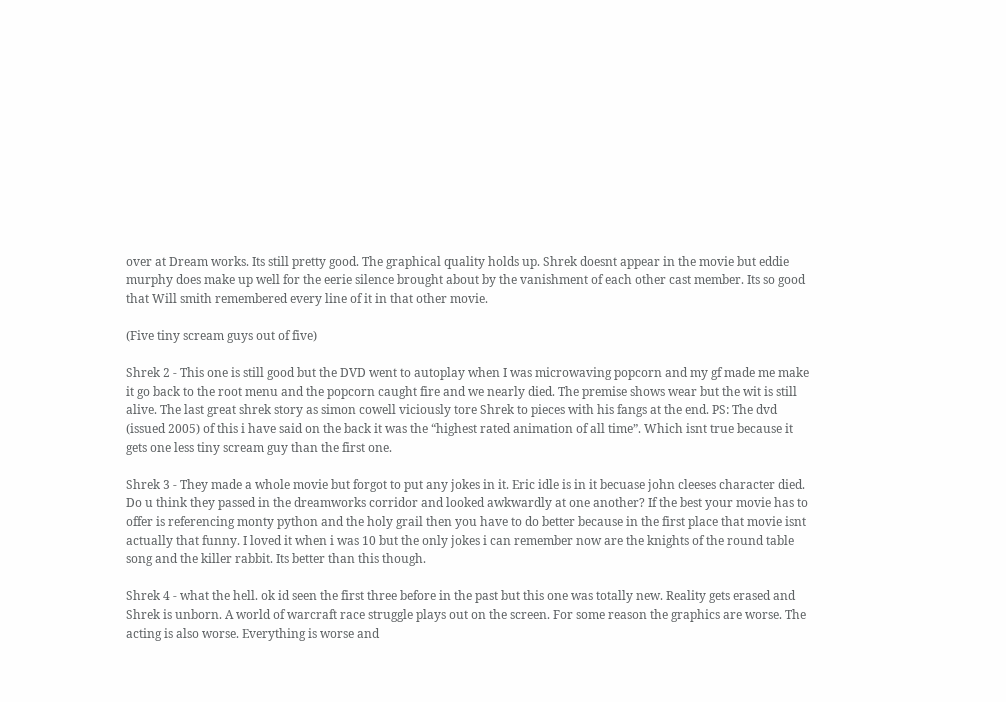over at Dream works. Its still pretty good. The graphical quality holds up. Shrek doesnt appear in the movie but eddie murphy does make up well for the eerie silence brought about by the vanishment of each other cast member. Its so good that Will smith remembered every line of it in that other movie.

(Five tiny scream guys out of five)

Shrek 2 - This one is still good but the DVD went to autoplay when I was microwaving popcorn and my gf made me make it go back to the root menu and the popcorn caught fire and we nearly died. The premise shows wear but the wit is still alive. The last great shrek story as simon cowell viciously tore Shrek to pieces with his fangs at the end. PS: The dvd (issued 2005) of this i have said on the back it was the “highest rated animation of all time”. Which isnt true because it gets one less tiny scream guy than the first one.

Shrek 3 - They made a whole movie but forgot to put any jokes in it. Eric idle is in it becuase john cleeses character died. Do u think they passed in the dreamworks corridor and looked awkwardly at one another? If the best your movie has to offer is referencing monty python and the holy grail then you have to do better because in the first place that movie isnt actually that funny. I loved it when i was 10 but the only jokes i can remember now are the knights of the round table song and the killer rabbit. Its better than this though.

Shrek 4 - what the hell. ok id seen the first three before in the past but this one was totally new. Reality gets erased and Shrek is unborn. A world of warcraft race struggle plays out on the screen. For some reason the graphics are worse. The acting is also worse. Everything is worse and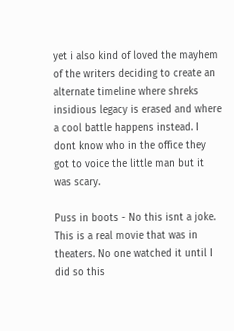yet i also kind of loved the mayhem of the writers deciding to create an alternate timeline where shreks insidious legacy is erased and where a cool battle happens instead. I dont know who in the office they got to voice the little man but it was scary.

Puss in boots - No this isnt a joke. This is a real movie that was in theaters. No one watched it until I did so this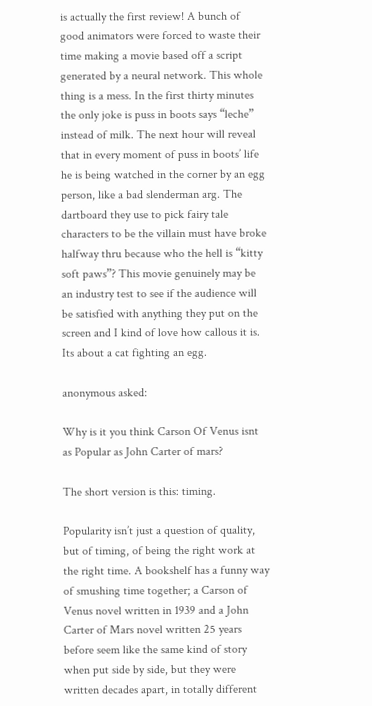is actually the first review! A bunch of good animators were forced to waste their time making a movie based off a script generated by a neural network. This whole thing is a mess. In the first thirty minutes the only joke is puss in boots says “leche” instead of milk. The next hour will reveal that in every moment of puss in boots’ life he is being watched in the corner by an egg person, like a bad slenderman arg. The dartboard they use to pick fairy tale characters to be the villain must have broke halfway thru because who the hell is “kitty soft paws”? This movie genuinely may be an industry test to see if the audience will be satisfied with anything they put on the screen and I kind of love how callous it is. Its about a cat fighting an egg.

anonymous asked:

Why is it you think Carson Of Venus isnt as Popular as John Carter of mars?

The short version is this: timing.

Popularity isn’t just a question of quality, but of timing, of being the right work at the right time. A bookshelf has a funny way of smushing time together; a Carson of Venus novel written in 1939 and a John Carter of Mars novel written 25 years before seem like the same kind of story when put side by side, but they were written decades apart, in totally different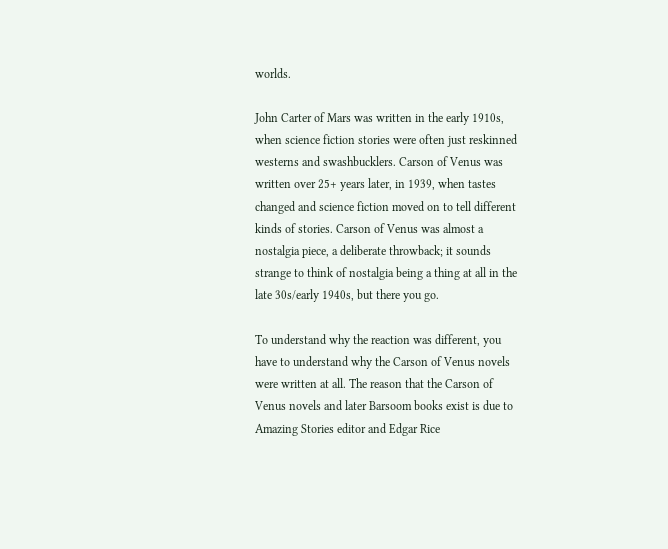worlds.

John Carter of Mars was written in the early 1910s, when science fiction stories were often just reskinned westerns and swashbucklers. Carson of Venus was written over 25+ years later, in 1939, when tastes changed and science fiction moved on to tell different kinds of stories. Carson of Venus was almost a nostalgia piece, a deliberate throwback; it sounds strange to think of nostalgia being a thing at all in the late 30s/early 1940s, but there you go.

To understand why the reaction was different, you have to understand why the Carson of Venus novels were written at all. The reason that the Carson of Venus novels and later Barsoom books exist is due to Amazing Stories editor and Edgar Rice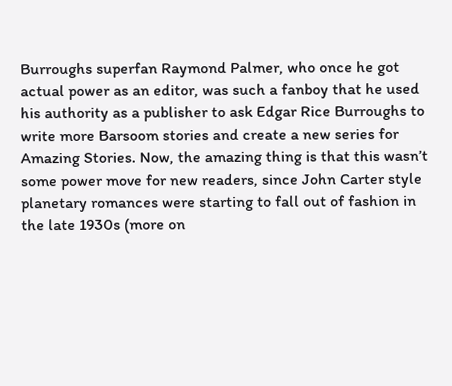Burroughs superfan Raymond Palmer, who once he got actual power as an editor, was such a fanboy that he used his authority as a publisher to ask Edgar Rice Burroughs to write more Barsoom stories and create a new series for Amazing Stories. Now, the amazing thing is that this wasn’t some power move for new readers, since John Carter style planetary romances were starting to fall out of fashion in the late 1930s (more on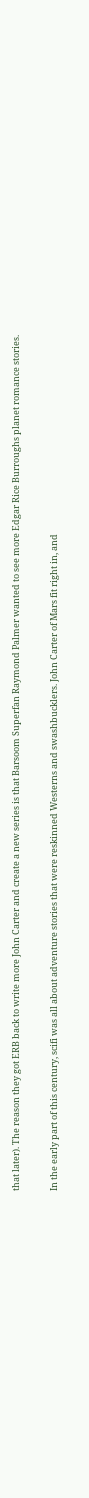that later). The reason they got ERB back to write more John Carter and create a new series is that Barsoom Superfan Raymond Palmer wanted to see more Edgar Rice Burroughs planet romance stories.

In the early part of this century, scifi was all about adventure stories that were reskinned Westerns and swashbucklers. John Carter of Mars fit right in, and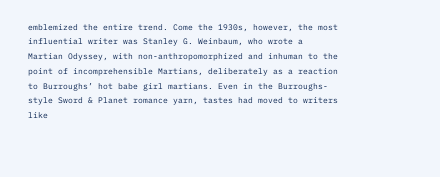emblemized the entire trend. Come the 1930s, however, the most influential writer was Stanley G. Weinbaum, who wrote a Martian Odyssey, with non-anthropomorphized and inhuman to the point of incomprehensible Martians, deliberately as a reaction to Burroughs’ hot babe girl martians. Even in the Burroughs-style Sword & Planet romance yarn, tastes had moved to writers like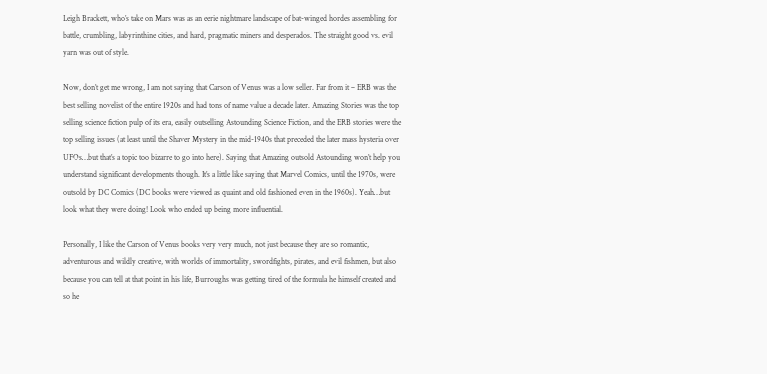Leigh Brackett, who’s take on Mars was as an eerie nightmare landscape of bat-winged hordes assembling for battle, crumbling, labyrinthine cities, and hard, pragmatic miners and desperados. The straight good vs. evil yarn was out of style.

Now, don’t get me wrong, I am not saying that Carson of Venus was a low seller. Far from it – ERB was the best selling novelist of the entire 1920s and had tons of name value a decade later. Amazing Stories was the top selling science fiction pulp of its era, easily outselling Astounding Science Fiction, and the ERB stories were the top selling issues (at least until the Shaver Mystery in the mid-1940s that preceded the later mass hysteria over UFOs…but that’s a topic too bizarre to go into here). Saying that Amazing outsold Astounding won’t help you understand significant developments though. It’s a little like saying that Marvel Comics, until the 1970s, were outsold by DC Comics (DC books were viewed as quaint and old fashioned even in the 1960s). Yeah…but look what they were doing! Look who ended up being more influential.

Personally, I like the Carson of Venus books very very much, not just because they are so romantic, adventurous and wildly creative, with worlds of immortality, swordfights, pirates, and evil fishmen, but also because you can tell at that point in his life, Burroughs was getting tired of the formula he himself created and so he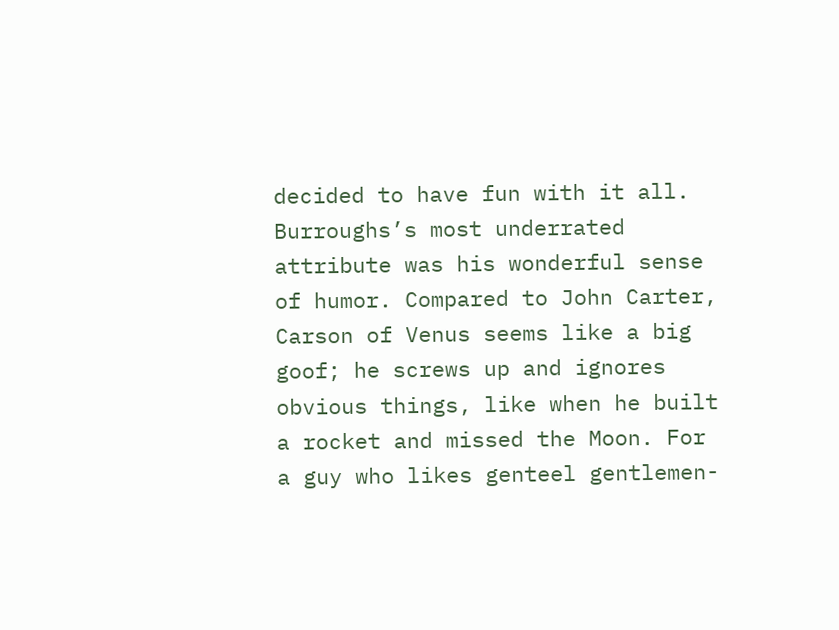decided to have fun with it all. Burroughs’s most underrated attribute was his wonderful sense of humor. Compared to John Carter, Carson of Venus seems like a big goof; he screws up and ignores obvious things, like when he built a rocket and missed the Moon. For a guy who likes genteel gentlemen-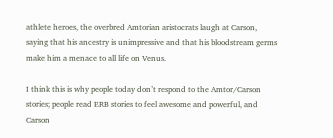athlete heroes, the overbred Amtorian aristocrats laugh at Carson, saying that his ancestry is unimpressive and that his bloodstream germs make him a menace to all life on Venus.

I think this is why people today don’t respond to the Amtor/Carson stories; people read ERB stories to feel awesome and powerful, and Carson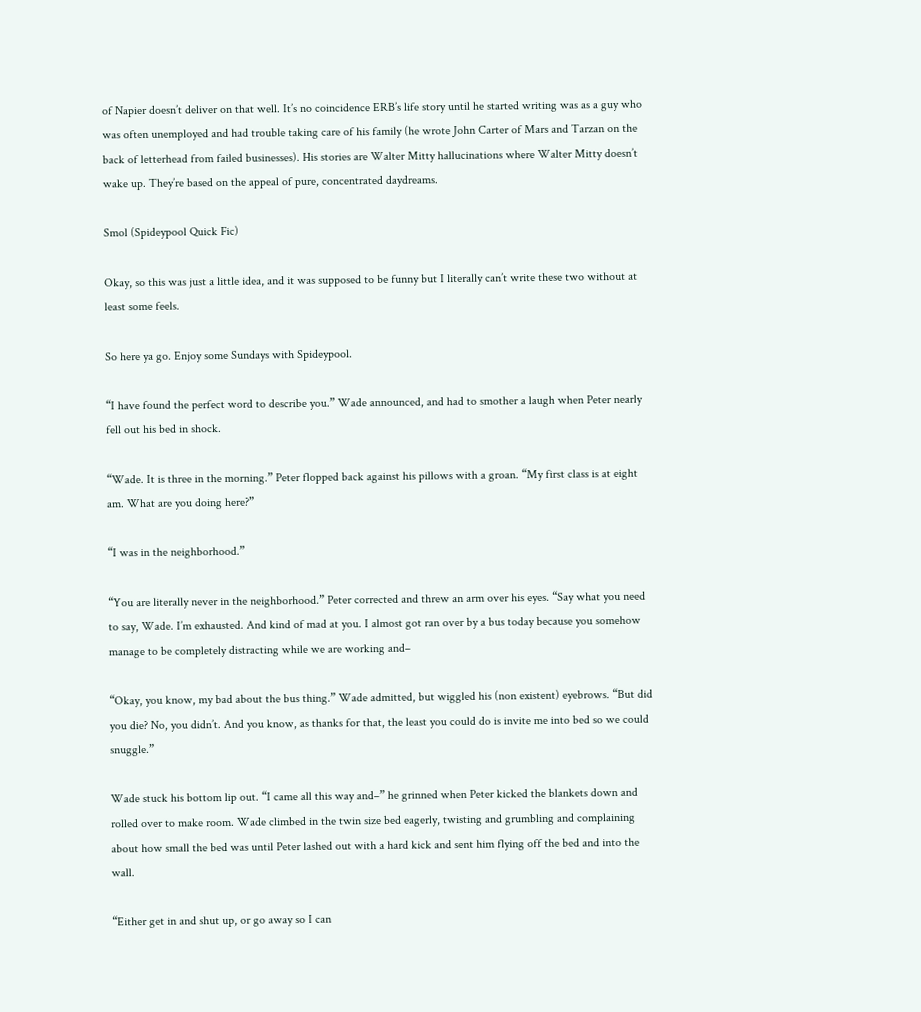of Napier doesn’t deliver on that well. It’s no coincidence ERB’s life story until he started writing was as a guy who was often unemployed and had trouble taking care of his family (he wrote John Carter of Mars and Tarzan on the back of letterhead from failed businesses). His stories are Walter Mitty hallucinations where Walter Mitty doesn’t wake up. They’re based on the appeal of pure, concentrated daydreams.

Smol (Spideypool Quick Fic)

Okay, so this was just a little idea, and it was supposed to be funny but I literally can’t write these two without at least some feels.

So here ya go. Enjoy some Sundays with Spideypool.

“I have found the perfect word to describe you.” Wade announced, and had to smother a laugh when Peter nearly fell out his bed in shock.

“Wade. It is three in the morning.” Peter flopped back against his pillows with a groan. “My first class is at eight am. What are you doing here?”

“I was in the neighborhood.”

“You are literally never in the neighborhood.” Peter corrected and threw an arm over his eyes. “Say what you need to say, Wade. I’m exhausted. And kind of mad at you. I almost got ran over by a bus today because you somehow manage to be completely distracting while we are working and–

“Okay, you know, my bad about the bus thing.” Wade admitted, but wiggled his (non existent) eyebrows. “But did you die? No, you didn’t. And you know, as thanks for that, the least you could do is invite me into bed so we could snuggle.”

Wade stuck his bottom lip out. “I came all this way and–” he grinned when Peter kicked the blankets down and rolled over to make room. Wade climbed in the twin size bed eagerly, twisting and grumbling and complaining about how small the bed was until Peter lashed out with a hard kick and sent him flying off the bed and into the wall.

“Either get in and shut up, or go away so I can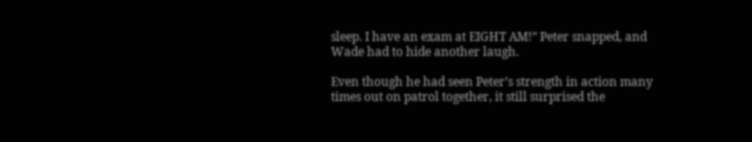sleep. I have an exam at EIGHT AM!” Peter snapped, and Wade had to hide another laugh.

Even though he had seen Peter’s strength in action many times out on patrol together, it still surprised the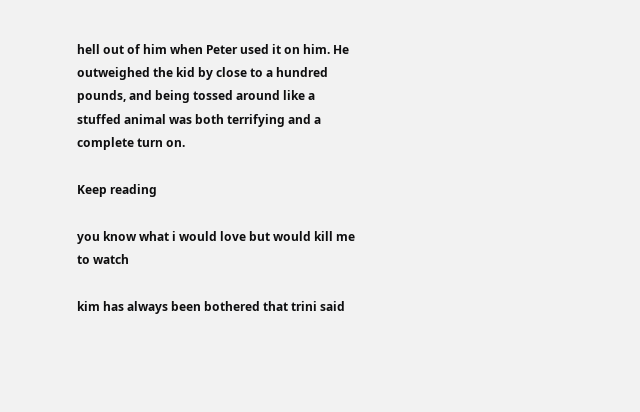hell out of him when Peter used it on him. He outweighed the kid by close to a hundred pounds, and being tossed around like a stuffed animal was both terrifying and a complete turn on.

Keep reading

you know what i would love but would kill me to watch

kim has always been bothered that trini said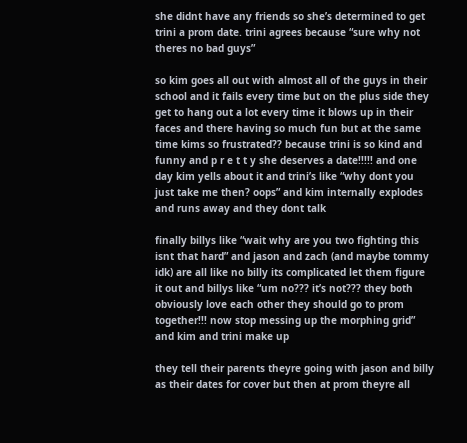she didnt have any friends so she’s determined to get trini a prom date. trini agrees because “sure why not theres no bad guys”

so kim goes all out with almost all of the guys in their school and it fails every time but on the plus side they get to hang out a lot every time it blows up in their faces and there having so much fun but at the same time kims so frustrated?? because trini is so kind and funny and p r e t t y she deserves a date!!!!! and one day kim yells about it and trini’s like “why dont you just take me then? oops” and kim internally explodes and runs away and they dont talk

finally billys like “wait why are you two fighting this isnt that hard” and jason and zach (and maybe tommy idk) are all like no billy its complicated let them figure it out and billys like “um no??? it’s not??? they both obviously love each other they should go to prom together!!! now stop messing up the morphing grid” and kim and trini make up

they tell their parents theyre going with jason and billy as their dates for cover but then at prom theyre all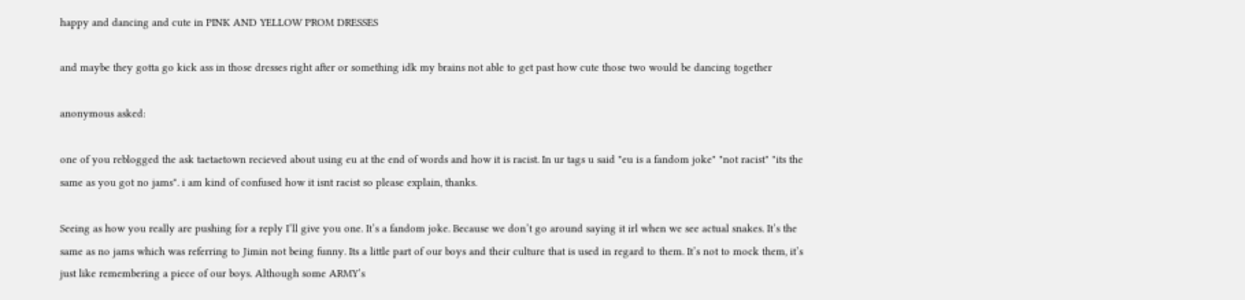happy and dancing and cute in PINK AND YELLOW PROM DRESSES

and maybe they gotta go kick ass in those dresses right after or something idk my brains not able to get past how cute those two would be dancing together

anonymous asked:

one of you reblogged the ask taetaetown recieved about using eu at the end of words and how it is racist. In ur tags u said "eu is a fandom joke" "not racist" "its the same as you got no jams". i am kind of confused how it isnt racist so please explain, thanks.

Seeing as how you really are pushing for a reply I’ll give you one. It’s a fandom joke. Because we don’t go around saying it irl when we see actual snakes. It’s the same as no jams which was referring to Jimin not being funny. Its a little part of our boys and their culture that is used in regard to them. It’s not to mock them, it’s just like remembering a piece of our boys. Although some ARMY’s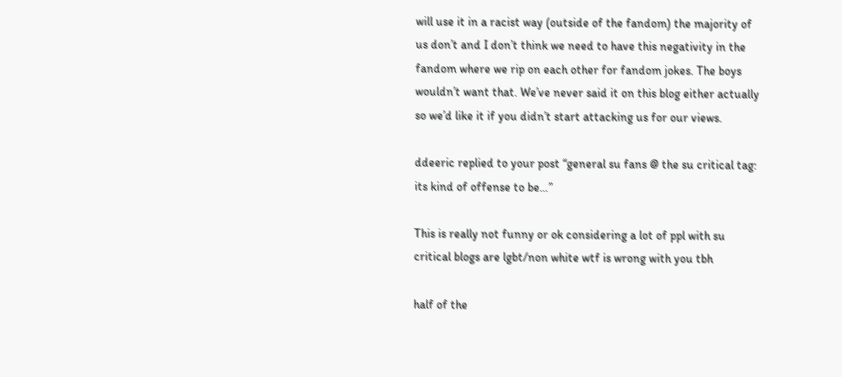will use it in a racist way (outside of the fandom) the majority of us don’t and I don’t think we need to have this negativity in the fandom where we rip on each other for fandom jokes. The boys wouldn’t want that. We’ve never said it on this blog either actually so we’d like it if you didn’t start attacking us for our views.

ddeeric replied to your post “general su fans @ the su critical tag: its kind of offense to be…”

This is really not funny or ok considering a lot of ppl with su critical blogs are lgbt/non white wtf is wrong with you tbh

half of the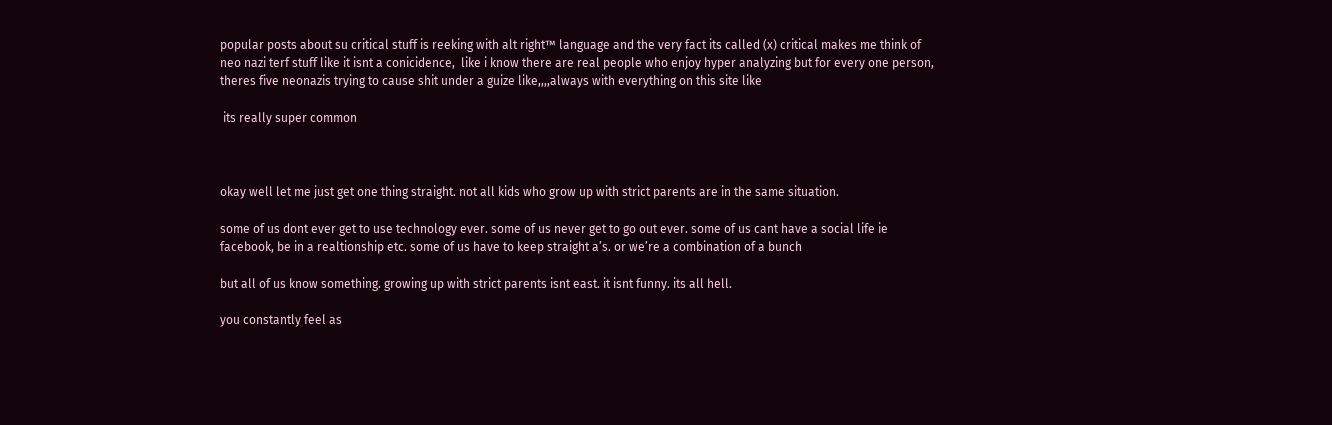popular posts about su critical stuff is reeking with alt right™ language and the very fact its called (x) critical makes me think of neo nazi terf stuff like it isnt a conicidence,  like i know there are real people who enjoy hyper analyzing but for every one person, theres five neonazis trying to cause shit under a guize like,,,,always with everything on this site like

 its really super common



okay well let me just get one thing straight. not all kids who grow up with strict parents are in the same situation.

some of us dont ever get to use technology ever. some of us never get to go out ever. some of us cant have a social life ie facebook, be in a realtionship etc. some of us have to keep straight a’s. or we’re a combination of a bunch

but all of us know something. growing up with strict parents isnt east. it isnt funny. its all hell.

you constantly feel as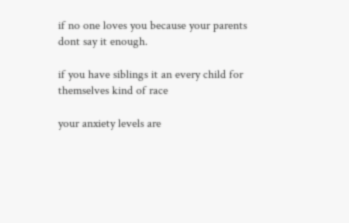if no one loves you because your parents dont say it enough.

if you have siblings it an every child for themselves kind of race

your anxiety levels are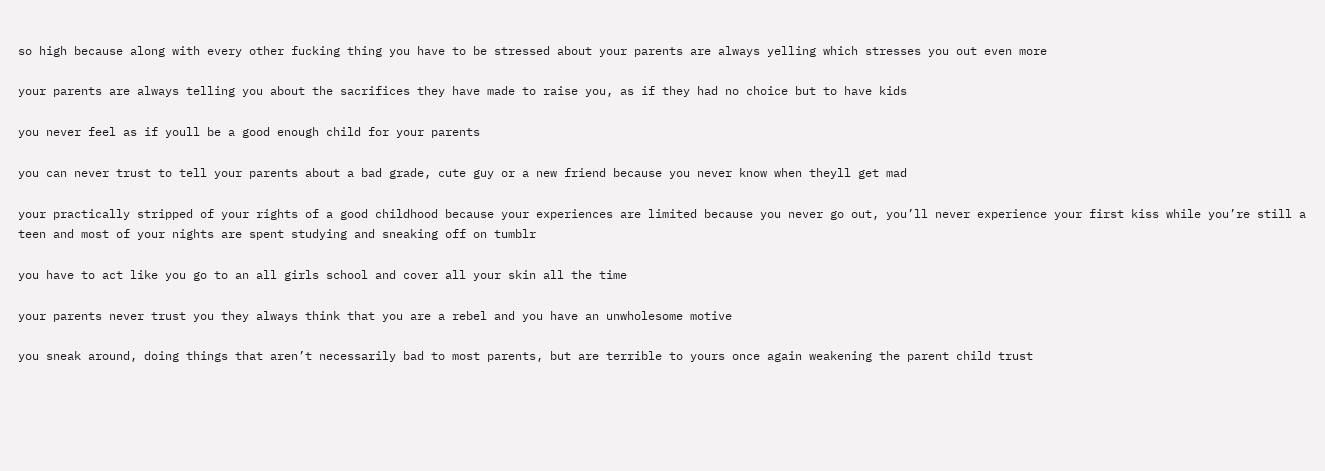so high because along with every other fucking thing you have to be stressed about your parents are always yelling which stresses you out even more

your parents are always telling you about the sacrifices they have made to raise you, as if they had no choice but to have kids

you never feel as if youll be a good enough child for your parents

you can never trust to tell your parents about a bad grade, cute guy or a new friend because you never know when theyll get mad

your practically stripped of your rights of a good childhood because your experiences are limited because you never go out, you’ll never experience your first kiss while you’re still a teen and most of your nights are spent studying and sneaking off on tumblr

you have to act like you go to an all girls school and cover all your skin all the time

your parents never trust you they always think that you are a rebel and you have an unwholesome motive

you sneak around, doing things that aren’t necessarily bad to most parents, but are terrible to yours once again weakening the parent child trust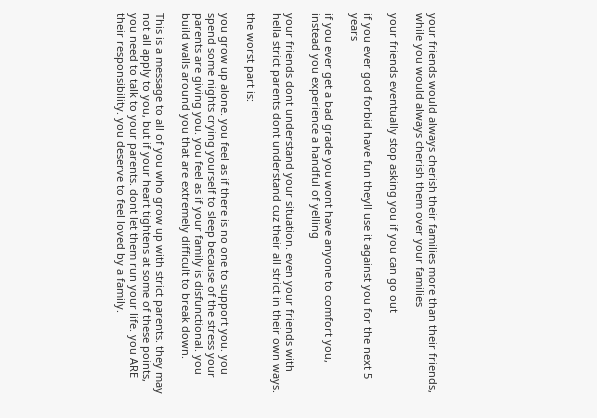your friends would always cherish their families more than their friends, while you would always cherish them over your families

your friends eventually stop asking you if you can go out

if you ever god forbid have fun theyll use it against you for the next 5 years

if you ever get a bad grade you wont have anyone to comfort you, instead you experience a handful of yelling

your friends dont understand your situation. even your friends with hella strict parents dont understand cuz their all strict in their own ways.

the worst part is:

you grow up alone. you feel as if there is no one to support you. you spend some nights crying yourself to sleep because of the stress your parents are giving you. you feel as if your family is disfunctional. you build walls around you that are extremely difficult to break down.

This is a message to all of you who grow up with strict parents. they may not all apply to you, but if your heart tightens at some of these points, you need to talk to your parents. dont let them run your life. you ARE their responsibility. you deserve to feel loved by a family.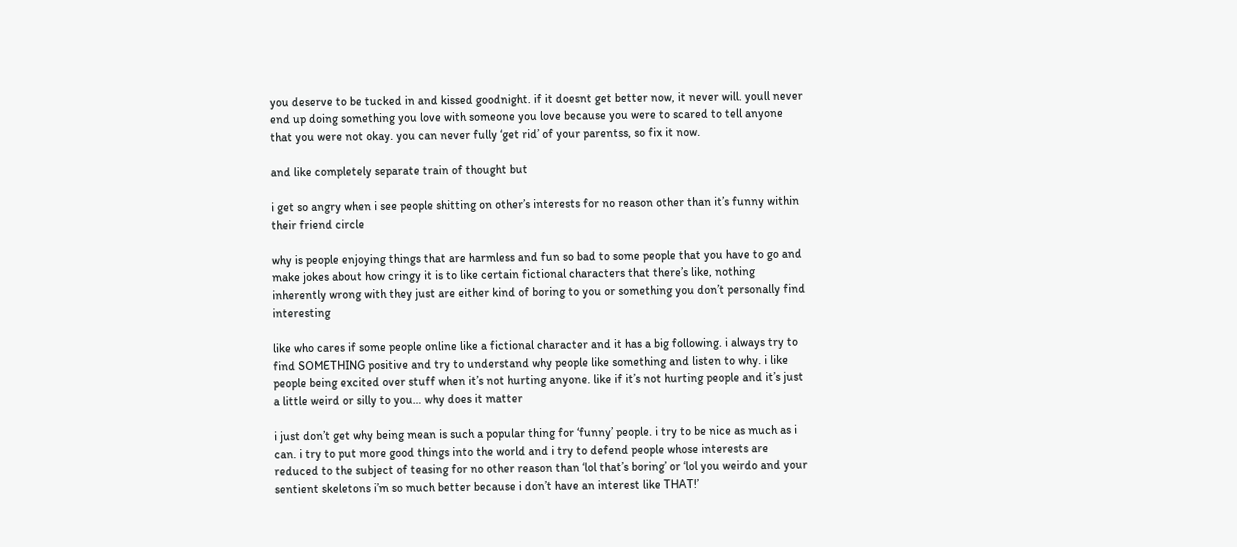you deserve to be tucked in and kissed goodnight. if it doesnt get better now, it never will. youll never end up doing something you love with someone you love because you were to scared to tell anyone that you were not okay. you can never fully ‘get rid’ of your parentss, so fix it now.

and like completely separate train of thought but

i get so angry when i see people shitting on other’s interests for no reason other than it’s funny within their friend circle

why is people enjoying things that are harmless and fun so bad to some people that you have to go and make jokes about how cringy it is to like certain fictional characters that there’s like, nothing inherently wrong with they just are either kind of boring to you or something you don’t personally find interesting

like who cares if some people online like a fictional character and it has a big following. i always try to find SOMETHING positive and try to understand why people like something and listen to why. i like people being excited over stuff when it’s not hurting anyone. like if it’s not hurting people and it’s just a little weird or silly to you… why does it matter

i just don’t get why being mean is such a popular thing for ‘funny’ people. i try to be nice as much as i can. i try to put more good things into the world and i try to defend people whose interests are reduced to the subject of teasing for no other reason than ‘lol that’s boring’ or ‘lol you weirdo and your sentient skeletons i’m so much better because i don’t have an interest like THAT!’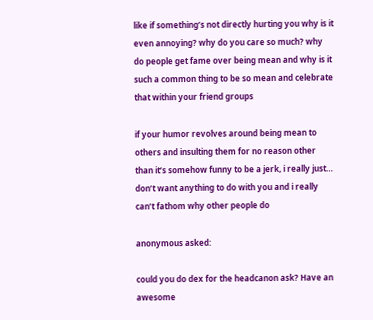like if something’s not directly hurting you why is it even annoying? why do you care so much? why do people get fame over being mean and why is it such a common thing to be so mean and celebrate that within your friend groups

if your humor revolves around being mean to others and insulting them for no reason other than it’s somehow funny to be a jerk, i really just… don’t want anything to do with you and i really can’t fathom why other people do

anonymous asked:

could you do dex for the headcanon ask? Have an awesome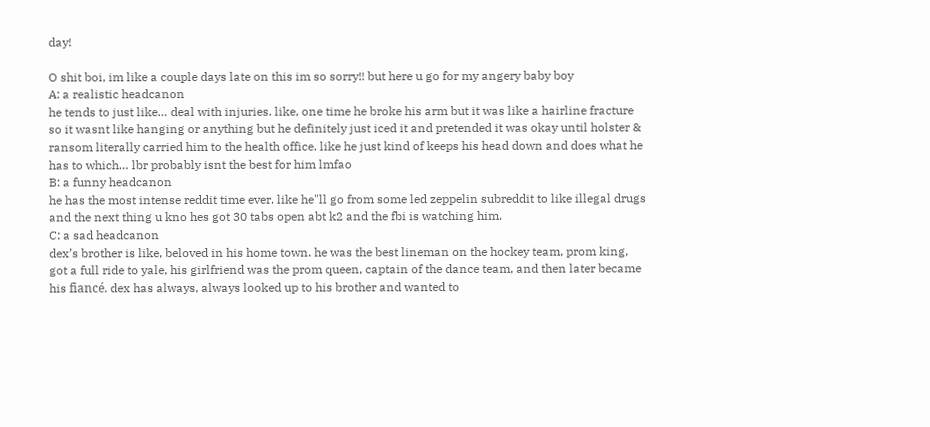day!

O shit boi, im like a couple days late on this im so sorry!! but here u go for my angery baby boy
A: a realistic headcanon
he tends to just like… deal with injuries. like, one time he broke his arm but it was like a hairline fracture so it wasnt like hanging or anything but he definitely just iced it and pretended it was okay until holster & ransom literally carried him to the health office. like he just kind of keeps his head down and does what he has to which… lbr probably isnt the best for him lmfao
B: a funny headcanon
he has the most intense reddit time ever. like he"ll go from some led zeppelin subreddit to like illegal drugs and the next thing u kno hes got 30 tabs open abt k2 and the fbi is watching him.
C: a sad headcanon
dex’s brother is like, beloved in his home town. he was the best lineman on the hockey team, prom king, got a full ride to yale, his girlfriend was the prom queen, captain of the dance team, and then later became his fiancé. dex has always, always looked up to his brother and wanted to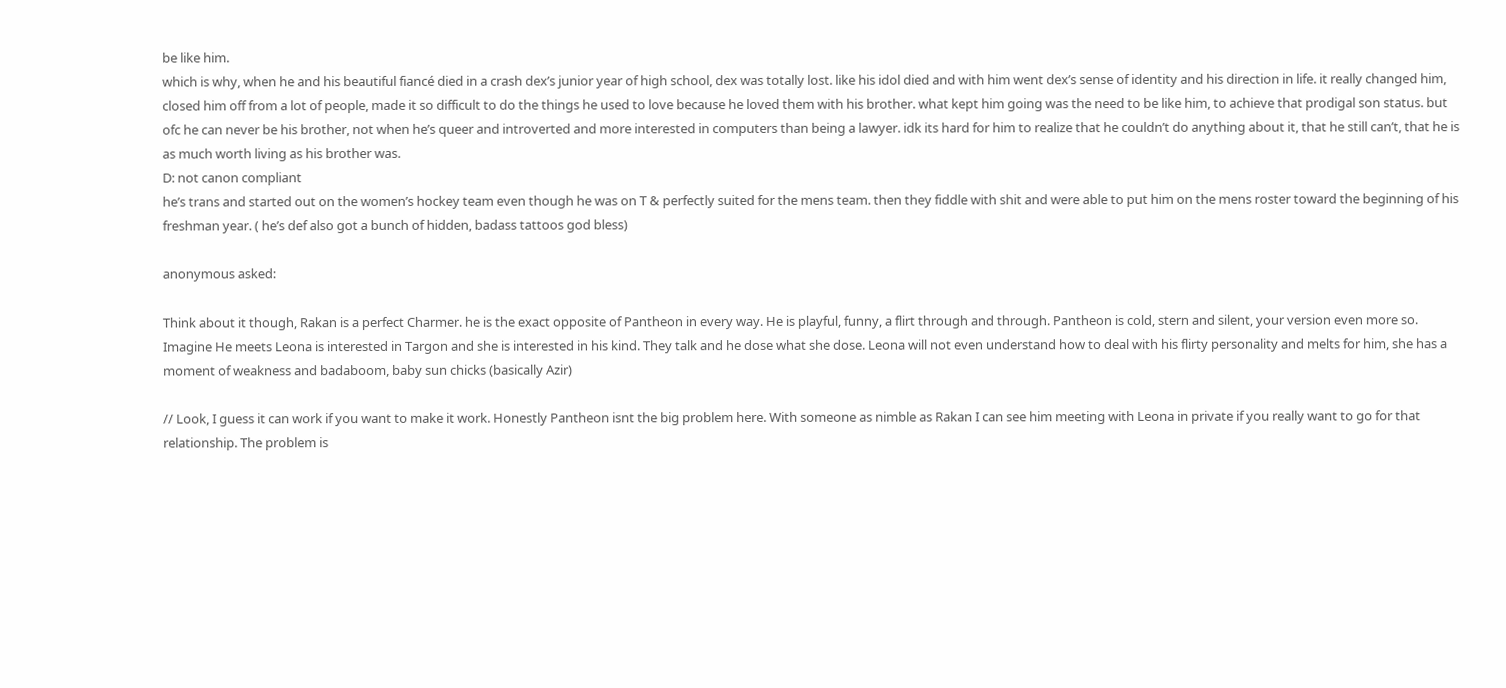be like him.
which is why, when he and his beautiful fiancé died in a crash dex’s junior year of high school, dex was totally lost. like his idol died and with him went dex’s sense of identity and his direction in life. it really changed him, closed him off from a lot of people, made it so difficult to do the things he used to love because he loved them with his brother. what kept him going was the need to be like him, to achieve that prodigal son status. but ofc he can never be his brother, not when he’s queer and introverted and more interested in computers than being a lawyer. idk its hard for him to realize that he couldn’t do anything about it, that he still can’t, that he is as much worth living as his brother was.
D: not canon compliant
he’s trans and started out on the women’s hockey team even though he was on T & perfectly suited for the mens team. then they fiddle with shit and were able to put him on the mens roster toward the beginning of his freshman year. ( he’s def also got a bunch of hidden, badass tattoos god bless)

anonymous asked:

Think about it though, Rakan is a perfect Charmer. he is the exact opposite of Pantheon in every way. He is playful, funny, a flirt through and through. Pantheon is cold, stern and silent, your version even more so. Imagine He meets Leona is interested in Targon and she is interested in his kind. They talk and he dose what she dose. Leona will not even understand how to deal with his flirty personality and melts for him, she has a moment of weakness and badaboom, baby sun chicks (basically Azir)

// Look, I guess it can work if you want to make it work. Honestly Pantheon isnt the big problem here. With someone as nimble as Rakan I can see him meeting with Leona in private if you really want to go for that relationship. The problem is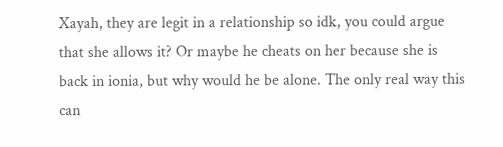Xayah, they are legit in a relationship so idk, you could argue that she allows it? Or maybe he cheats on her because she is back in ionia, but why would he be alone. The only real way this can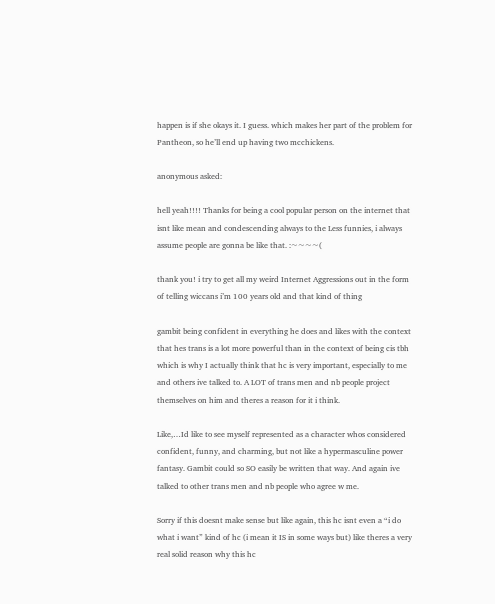happen is if she okays it. I guess. which makes her part of the problem for Pantheon, so he’ll end up having two mcchickens.

anonymous asked:

hell yeah!!!! Thanks for being a cool popular person on the internet that isnt like mean and condescending always to the Less funnies, i always assume people are gonna be like that. :~~~~(

thank you! i try to get all my weird Internet Aggressions out in the form of telling wiccans i’m 100 years old and that kind of thing

gambit being confident in everything he does and likes with the context that hes trans is a lot more powerful than in the context of being cis tbh which is why I actually think that hc is very important, especially to me and others ive talked to. A LOT of trans men and nb people project themselves on him and theres a reason for it i think.

Like,…Id like to see myself represented as a character whos considered confident, funny, and charming, but not like a hypermasculine power fantasy. Gambit could so SO easily be written that way. And again ive talked to other trans men and nb people who agree w me.

Sorry if this doesnt make sense but like again, this hc isnt even a “i do what i want” kind of hc (i mean it IS in some ways but) like theres a very real solid reason why this hc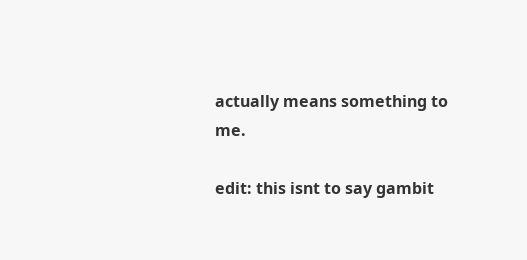actually means something to me.

edit: this isnt to say gambit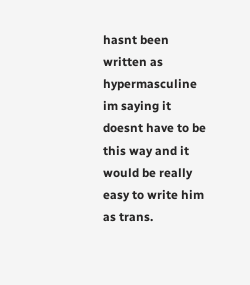hasnt been written as hypermasculine im saying it doesnt have to be this way and it would be really easy to write him as trans.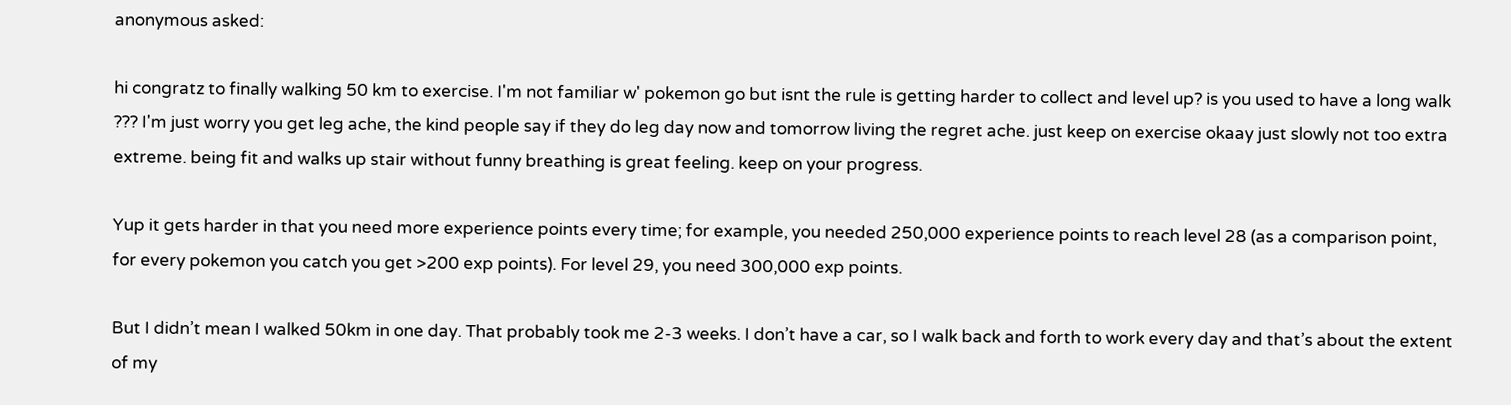anonymous asked:

hi congratz to finally walking 50 km to exercise. I'm not familiar w' pokemon go but isnt the rule is getting harder to collect and level up? is you used to have a long walk ??? I'm just worry you get leg ache, the kind people say if they do leg day now and tomorrow living the regret ache. just keep on exercise okaay just slowly not too extra extreme. being fit and walks up stair without funny breathing is great feeling. keep on your progress.

Yup it gets harder in that you need more experience points every time; for example, you needed 250,000 experience points to reach level 28 (as a comparison point, for every pokemon you catch you get >200 exp points). For level 29, you need 300,000 exp points.

But I didn’t mean I walked 50km in one day. That probably took me 2-3 weeks. I don’t have a car, so I walk back and forth to work every day and that’s about the extent of my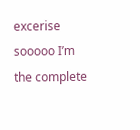excerise sooooo I’m the complete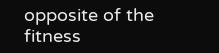opposite of the fitness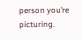person you’re picturing.